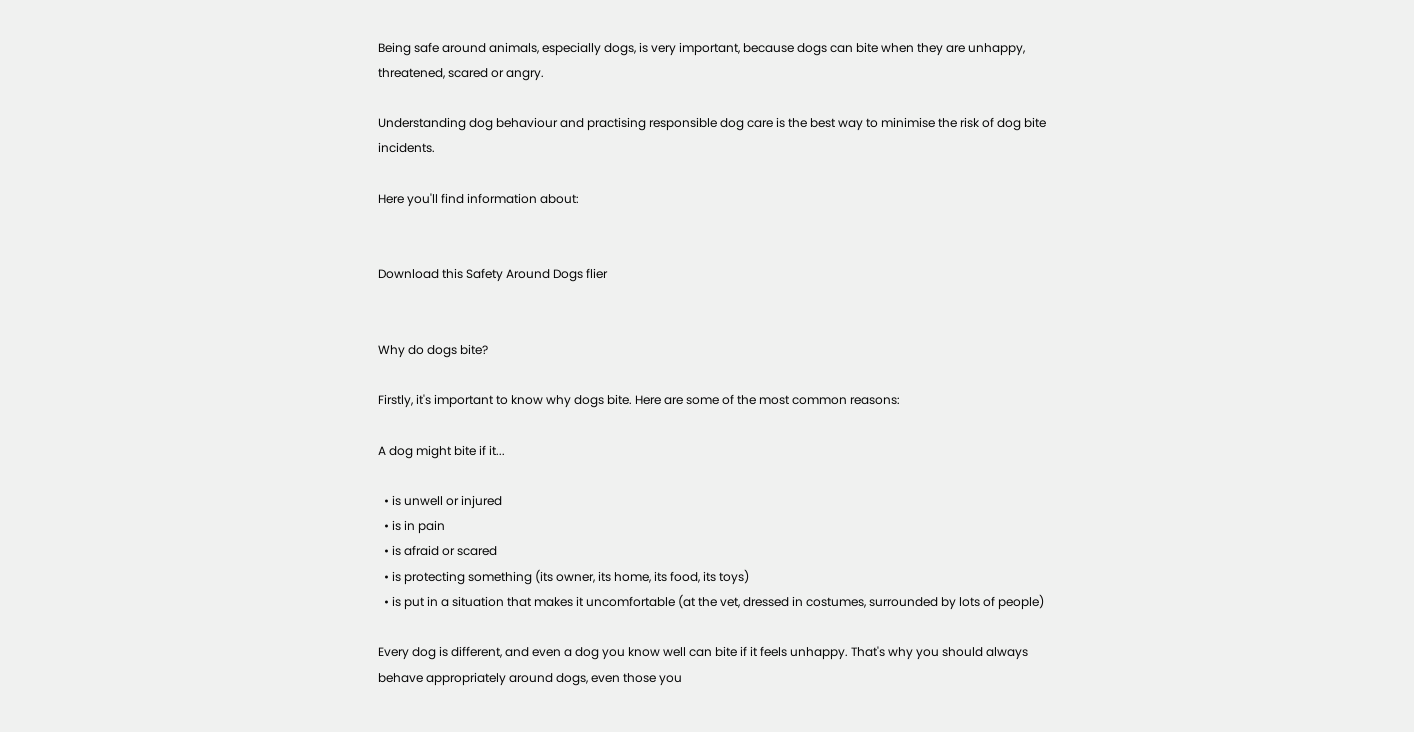Being safe around animals, especially dogs, is very important, because dogs can bite when they are unhappy, threatened, scared or angry.

Understanding dog behaviour and practising responsible dog care is the best way to minimise the risk of dog bite incidents.

Here you'll find information about:


Download this Safety Around Dogs flier


Why do dogs bite?

Firstly, it's important to know why dogs bite. Here are some of the most common reasons:

A dog might bite if it...

  • is unwell or injured
  • is in pain
  • is afraid or scared
  • is protecting something (its owner, its home, its food, its toys)
  • is put in a situation that makes it uncomfortable (at the vet, dressed in costumes, surrounded by lots of people)

Every dog is different, and even a dog you know well can bite if it feels unhappy. That's why you should always behave appropriately around dogs, even those you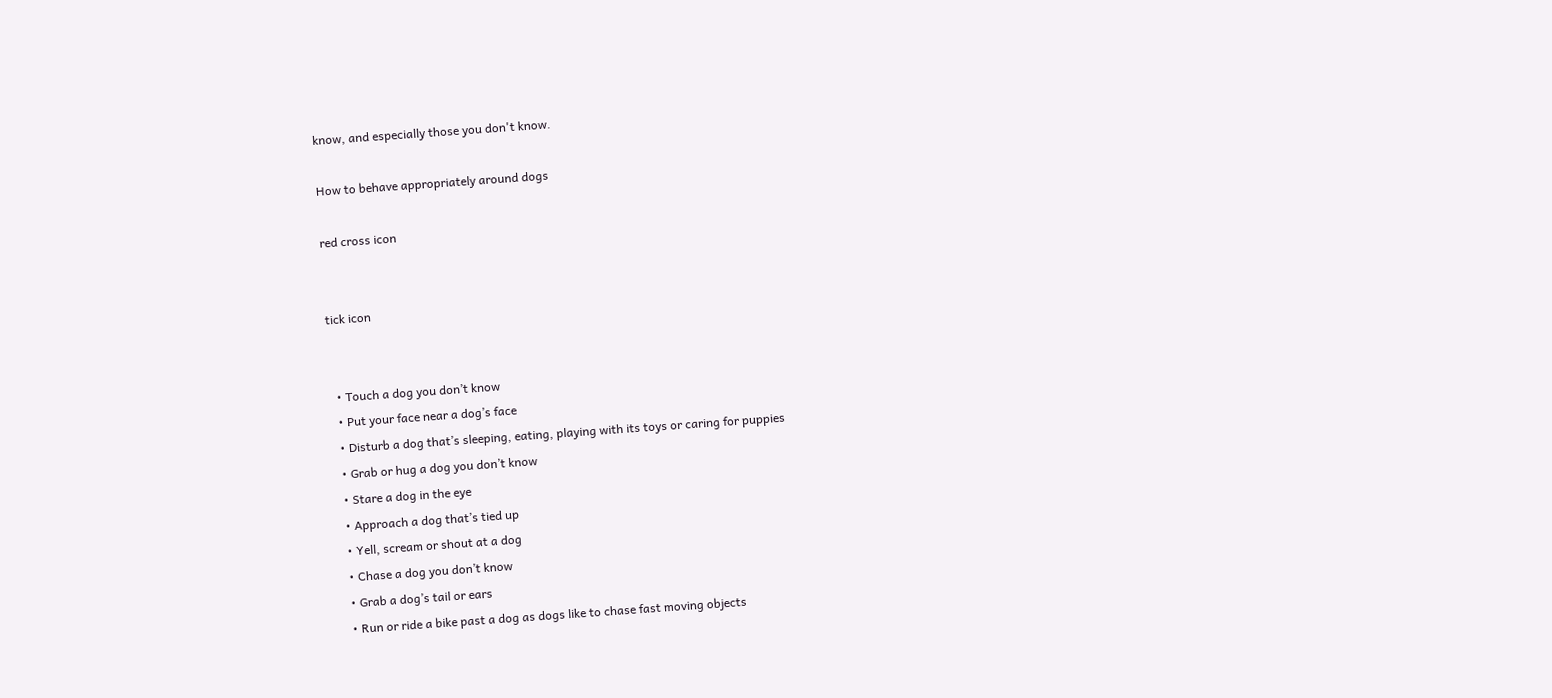know, and especially those you don't know.

How to behave appropriately around dogs

red cross icon


tick icon


  • Touch a dog you don’t know
  • Put your face near a dog’s face
  • Disturb a dog that’s sleeping, eating, playing with its toys or caring for puppies
  • Grab or hug a dog you don’t know
  • Stare a dog in the eye
  • Approach a dog that’s tied up
  • Yell, scream or shout at a dog
  • Chase a dog you don’t know
  • Grab a dog’s tail or ears
  • Run or ride a bike past a dog as dogs like to chase fast moving objects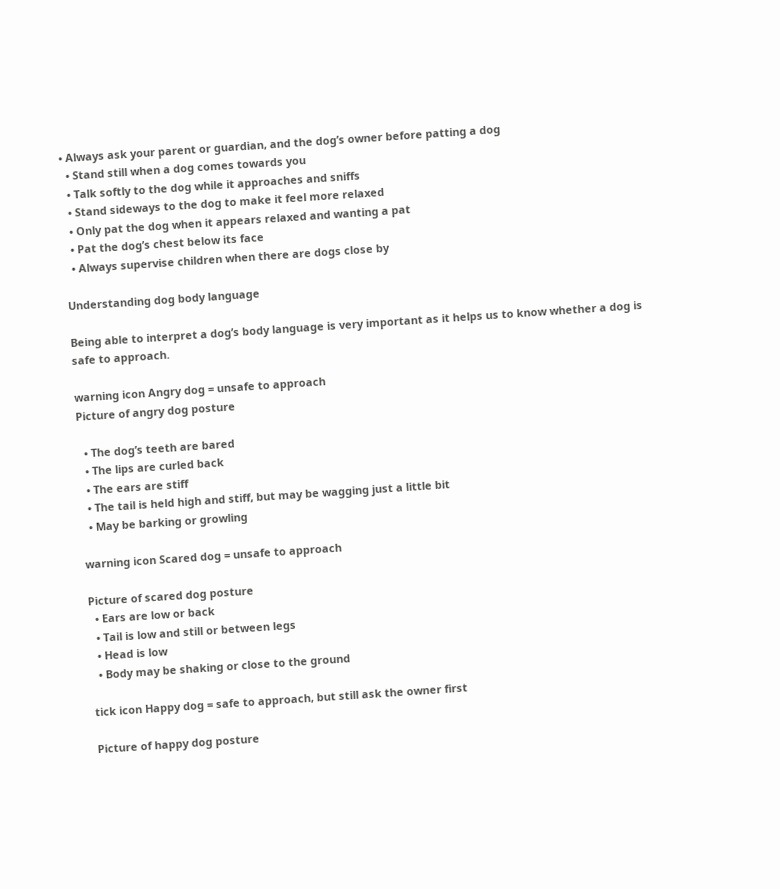• Always ask your parent or guardian, and the dog’s owner before patting a dog
  • Stand still when a dog comes towards you
  • Talk softly to the dog while it approaches and sniffs
  • Stand sideways to the dog to make it feel more relaxed
  • Only pat the dog when it appears relaxed and wanting a pat
  • Pat the dog’s chest below its face
  • Always supervise children when there are dogs close by

Understanding dog body language

Being able to interpret a dog’s body language is very important as it helps us to know whether a dog is safe to approach.

warning icon Angry dog = unsafe to approach
Picture of angry dog posture

  • The dog’s teeth are bared
  • The lips are curled back
  • The ears are stiff
  • The tail is held high and stiff, but may be wagging just a little bit
  • May be barking or growling

warning icon Scared dog = unsafe to approach

Picture of scared dog posture
  • Ears are low or back
  • Tail is low and still or between legs
  • Head is low
  • Body may be shaking or close to the ground

tick icon Happy dog = safe to approach, but still ask the owner first

Picture of happy dog posture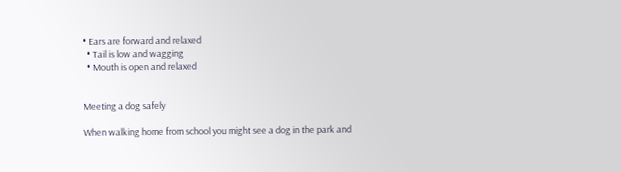• Ears are forward and relaxed
  • Tail is low and wagging
  • Mouth is open and relaxed


Meeting a dog safely

When walking home from school you might see a dog in the park and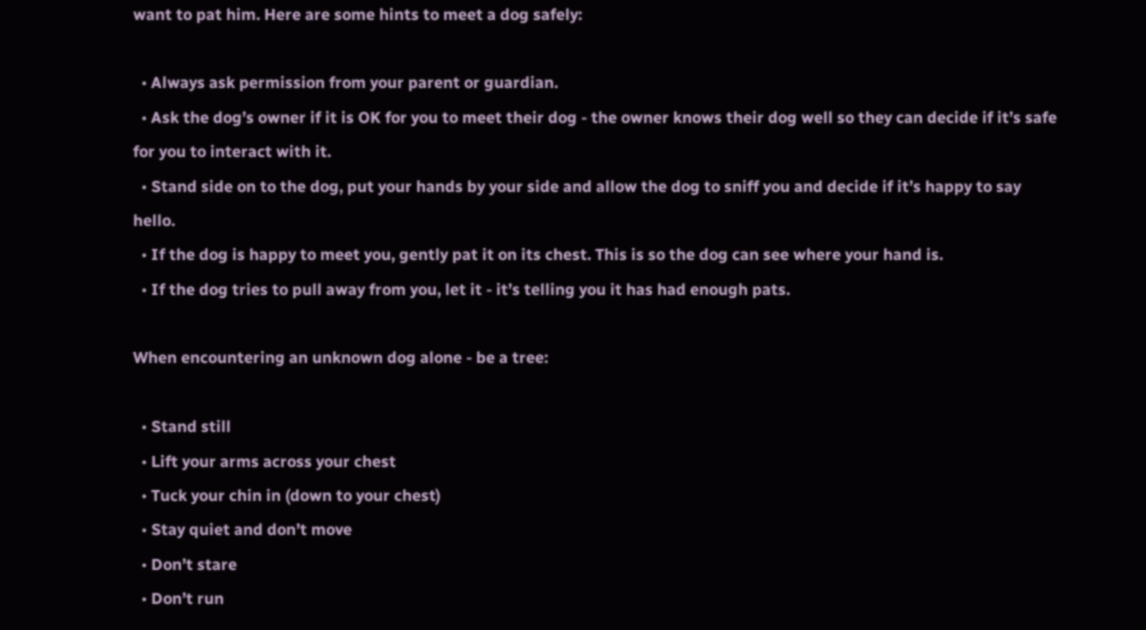want to pat him. Here are some hints to meet a dog safely:

  • Always ask permission from your parent or guardian.
  • Ask the dog’s owner if it is OK for you to meet their dog - the owner knows their dog well so they can decide if it’s safe for you to interact with it.
  • Stand side on to the dog, put your hands by your side and allow the dog to sniff you and decide if it’s happy to say hello.
  • If the dog is happy to meet you, gently pat it on its chest. This is so the dog can see where your hand is.
  • If the dog tries to pull away from you, let it - it’s telling you it has had enough pats.

When encountering an unknown dog alone - be a tree:

  • Stand still
  • Lift your arms across your chest
  • Tuck your chin in (down to your chest)
  • Stay quiet and don’t move
  • Don’t stare
  • Don’t run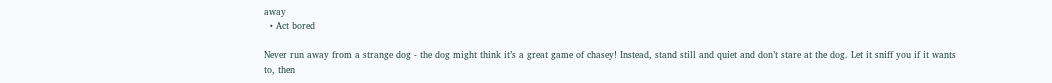away
  • Act bored

Never run away from a strange dog - the dog might think it’s a great game of chasey! Instead, stand still and quiet and don’t stare at the dog. Let it sniff you if it wants to, then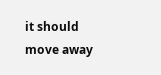it should move away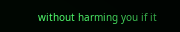without harming you if it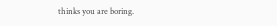thinks you are boring.